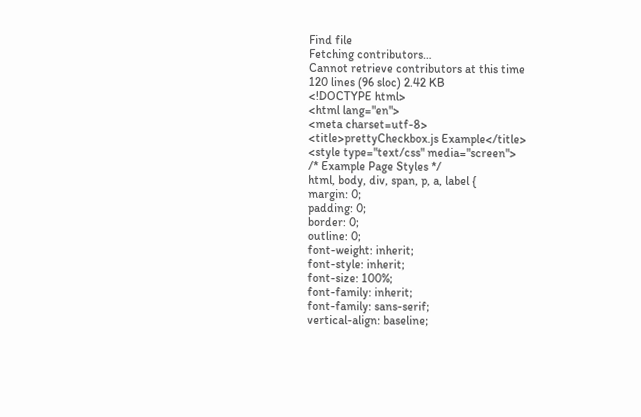Find file
Fetching contributors…
Cannot retrieve contributors at this time
120 lines (96 sloc) 2.42 KB
<!DOCTYPE html>
<html lang="en">
<meta charset=utf-8>
<title>prettyCheckbox.js Example</title>
<style type="text/css" media="screen">
/* Example Page Styles */
html, body, div, span, p, a, label {
margin: 0;
padding: 0;
border: 0;
outline: 0;
font-weight: inherit;
font-style: inherit;
font-size: 100%;
font-family: inherit;
font-family: sans-serif;
vertical-align: baseline;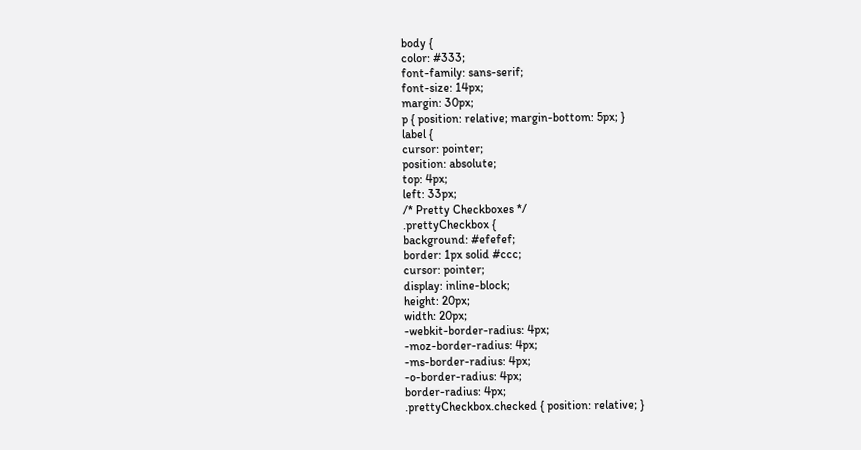body {
color: #333;
font-family: sans-serif;
font-size: 14px;
margin: 30px;
p { position: relative; margin-bottom: 5px; }
label {
cursor: pointer;
position: absolute;
top: 4px;
left: 33px;
/* Pretty Checkboxes */
.prettyCheckbox {
background: #efefef;
border: 1px solid #ccc;
cursor: pointer;
display: inline-block;
height: 20px;
width: 20px;
-webkit-border-radius: 4px;
-moz-border-radius: 4px;
-ms-border-radius: 4px;
-o-border-radius: 4px;
border-radius: 4px;
.prettyCheckbox.checked { position: relative; }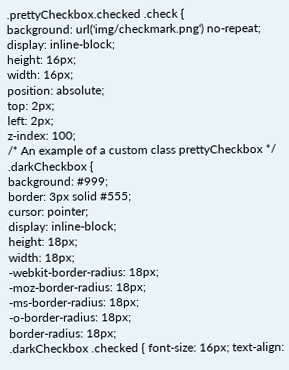.prettyCheckbox.checked .check {
background: url('img/checkmark.png') no-repeat;
display: inline-block;
height: 16px;
width: 16px;
position: absolute;
top: 2px;
left: 2px;
z-index: 100;
/* An example of a custom class prettyCheckbox */
.darkCheckbox {
background: #999;
border: 3px solid #555;
cursor: pointer;
display: inline-block;
height: 18px;
width: 18px;
-webkit-border-radius: 18px;
-moz-border-radius: 18px;
-ms-border-radius: 18px;
-o-border-radius: 18px;
border-radius: 18px;
.darkCheckbox .checked { font-size: 16px; text-align: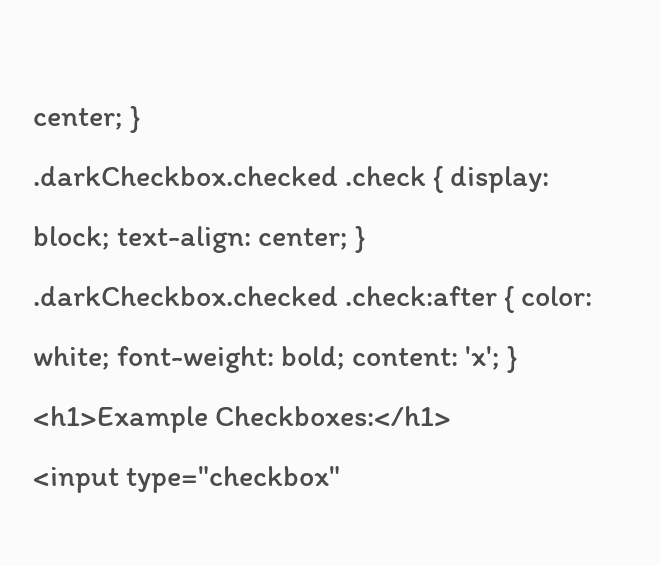center; }
.darkCheckbox.checked .check { display: block; text-align: center; }
.darkCheckbox.checked .check:after { color: white; font-weight: bold; content: 'x'; }
<h1>Example Checkboxes:</h1>
<input type="checkbox"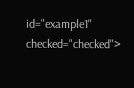id="example1" checked="checked">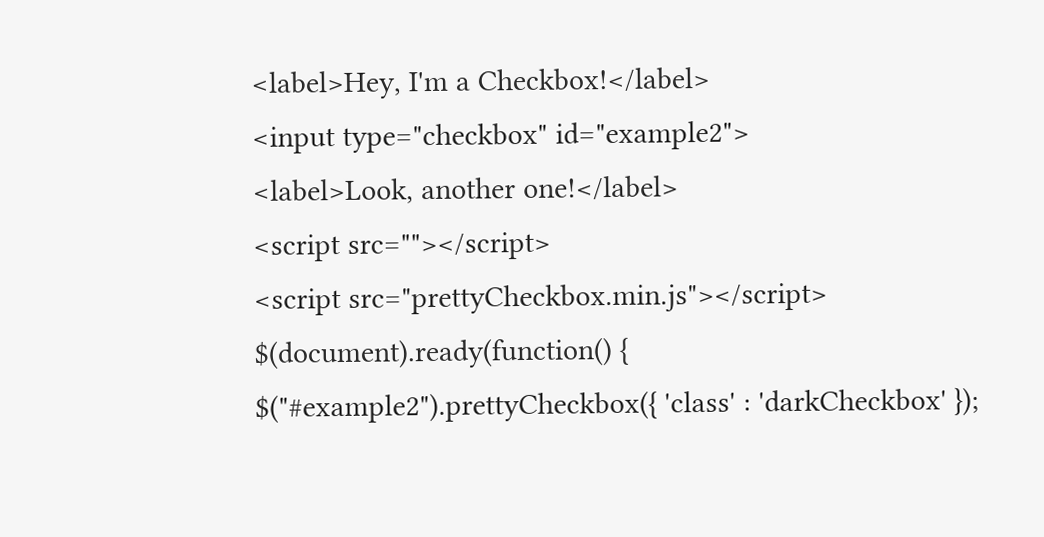<label>Hey, I'm a Checkbox!</label>
<input type="checkbox" id="example2">
<label>Look, another one!</label>
<script src=""></script>
<script src="prettyCheckbox.min.js"></script>
$(document).ready(function() {
$("#example2").prettyCheckbox({ 'class' : 'darkCheckbox' });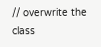// overwrite the class